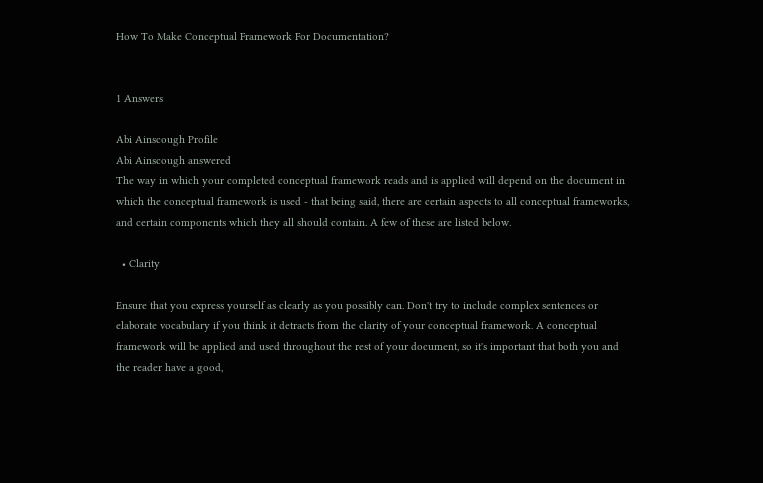How To Make Conceptual Framework For Documentation?


1 Answers

Abi Ainscough Profile
Abi Ainscough answered
The way in which your completed conceptual framework reads and is applied will depend on the document in which the conceptual framework is used - that being said, there are certain aspects to all conceptual frameworks, and certain components which they all should contain. A few of these are listed below.

  • Clarity

Ensure that you express yourself as clearly as you possibly can. Don't try to include complex sentences or elaborate vocabulary if you think it detracts from the clarity of your conceptual framework. A conceptual framework will be applied and used throughout the rest of your document, so it's important that both you and the reader have a good,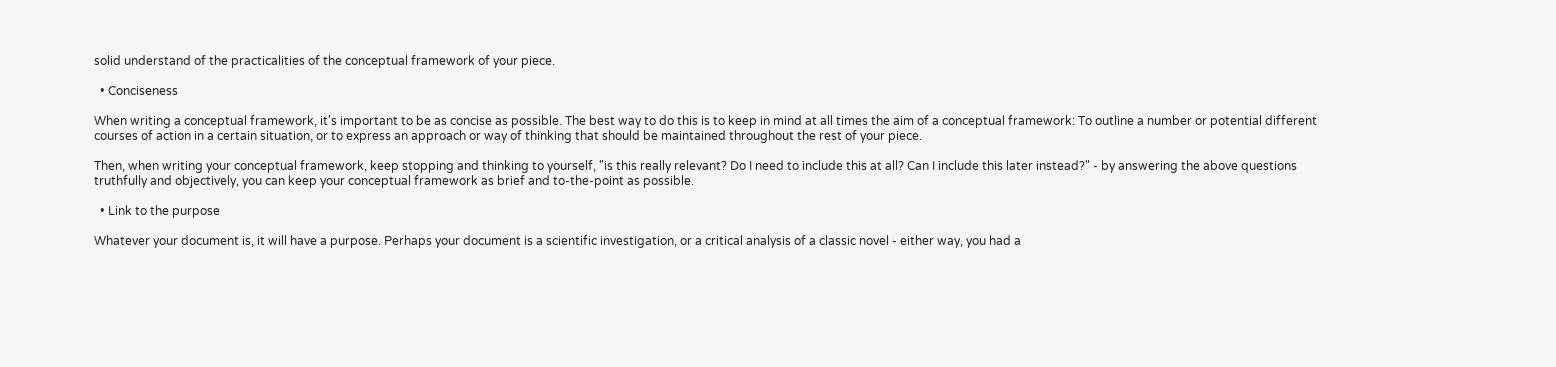solid understand of the practicalities of the conceptual framework of your piece.

  • Conciseness

When writing a conceptual framework, it's important to be as concise as possible. The best way to do this is to keep in mind at all times the aim of a conceptual framework: To outline a number or potential different courses of action in a certain situation, or to express an approach or way of thinking that should be maintained throughout the rest of your piece.

Then, when writing your conceptual framework, keep stopping and thinking to yourself, "is this really relevant? Do I need to include this at all? Can I include this later instead?" - by answering the above questions truthfully and objectively, you can keep your conceptual framework as brief and to-the-point as possible.

  • Link to the purpose

Whatever your document is, it will have a purpose. Perhaps your document is a scientific investigation, or a critical analysis of a classic novel - either way, you had a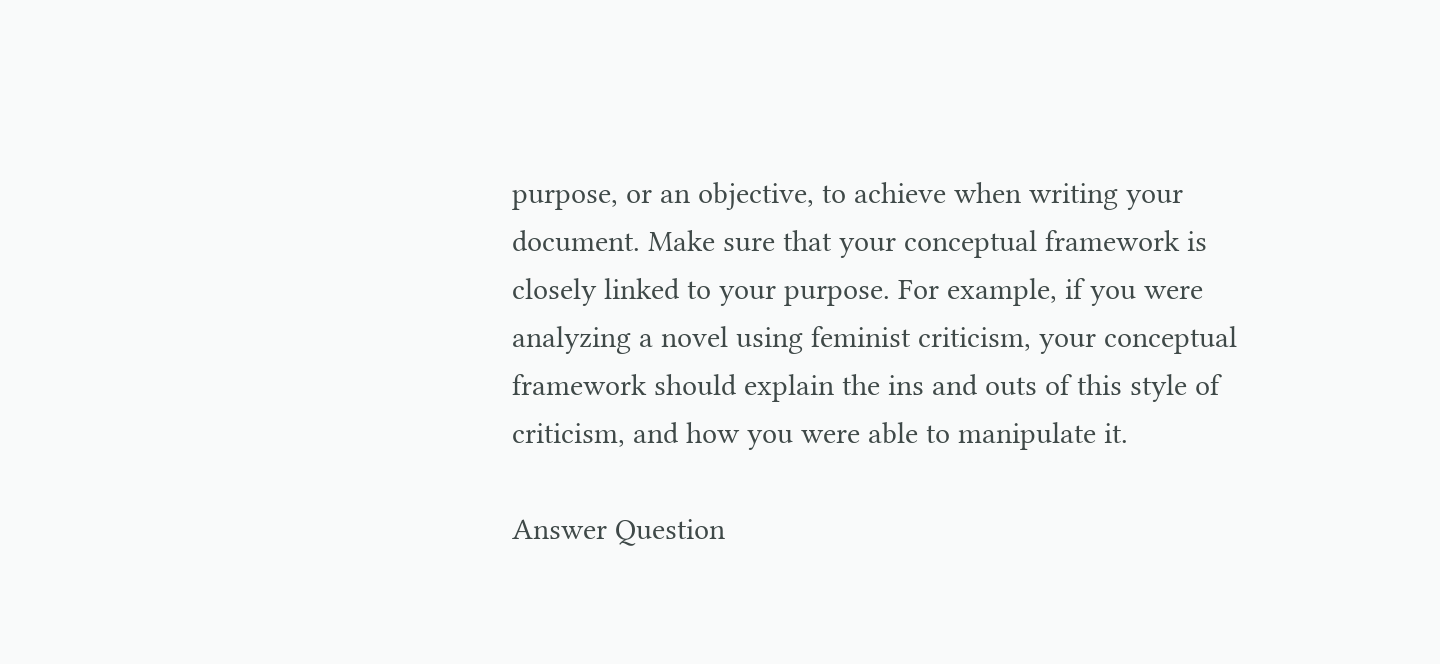purpose, or an objective, to achieve when writing your document. Make sure that your conceptual framework is closely linked to your purpose. For example, if you were analyzing a novel using feminist criticism, your conceptual framework should explain the ins and outs of this style of criticism, and how you were able to manipulate it.

Answer Question